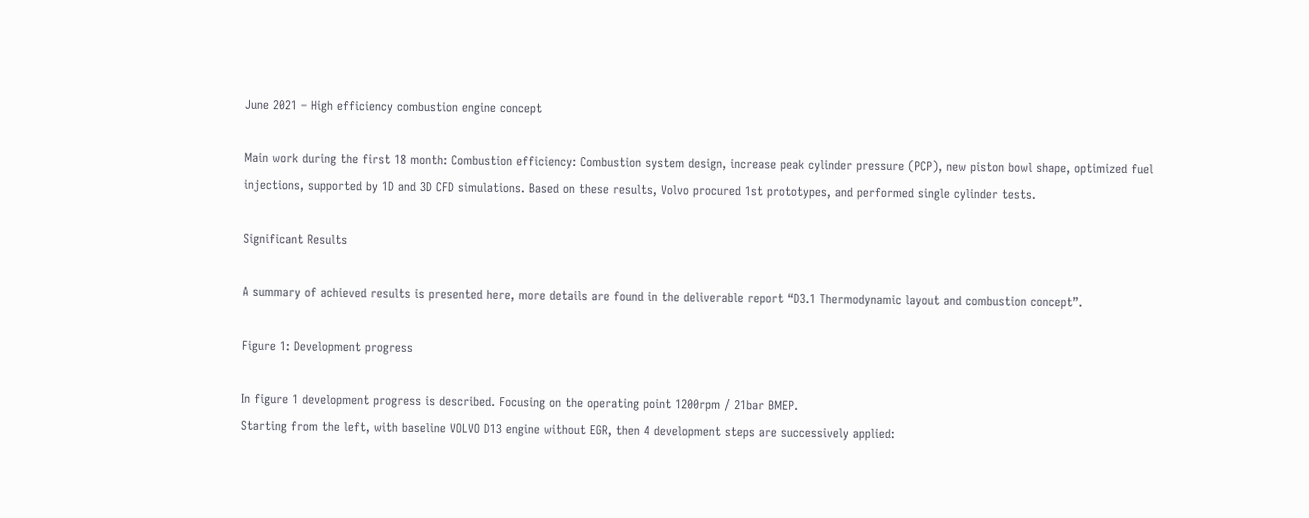June 2021 – High efficiency combustion engine concept

Main work during the first 18 month: Combustion efficiency: Combustion system design, increase peak cylinder pressure (PCP), new piston bowl shape, optimized fuel injections, supported by 1D and 3D CFD simulations. Based on these results, Volvo procured 1st prototypes, and performed single cylinder tests.

Significant Results

A summary of achieved results is presented here, more details are found in the deliverable report “D3.1 Thermodynamic layout and combustion concept”.

Figure 1: Development progress

In figure 1 development progress is described. Focusing on the operating point 1200rpm / 21bar BMEP.
Starting from the left, with baseline VOLVO D13 engine without EGR, then 4 development steps are successively applied: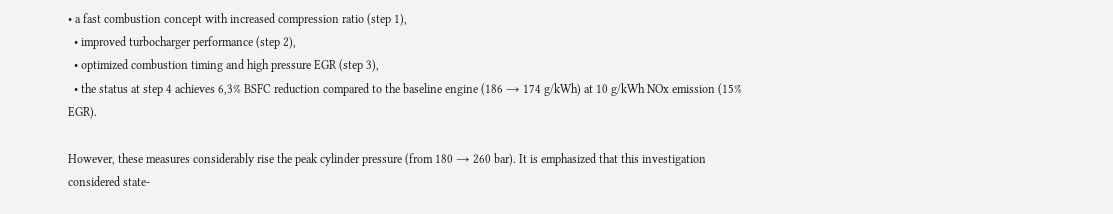• a fast combustion concept with increased compression ratio (step 1),
  • improved turbocharger performance (step 2),
  • optimized combustion timing and high pressure EGR (step 3),
  • the status at step 4 achieves 6,3% BSFC reduction compared to the baseline engine (186 → 174 g/kWh) at 10 g/kWh NOx emission (15% EGR).

However, these measures considerably rise the peak cylinder pressure (from 180 → 260 bar). It is emphasized that this investigation considered state-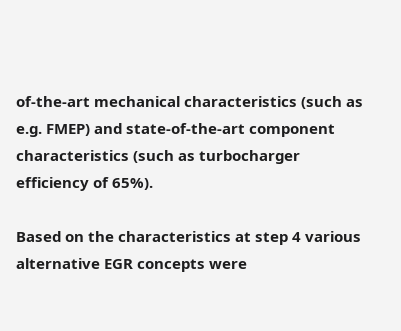of-the-art mechanical characteristics (such as e.g. FMEP) and state-of-the-art component characteristics (such as turbocharger efficiency of 65%).

Based on the characteristics at step 4 various alternative EGR concepts were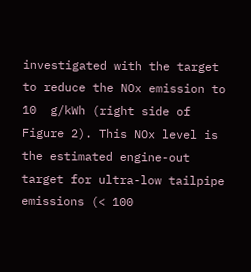investigated with the target to reduce the NOx emission to 10  g/kWh (right side of Figure 2). This NOx level is the estimated engine-out target for ultra-low tailpipe emissions (< 100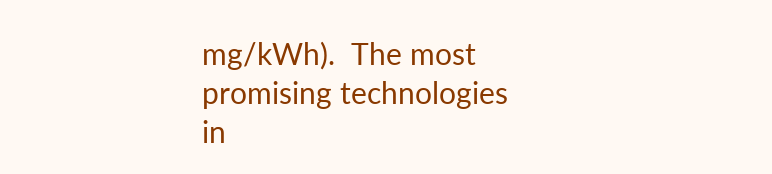mg/kWh).  The most promising technologies in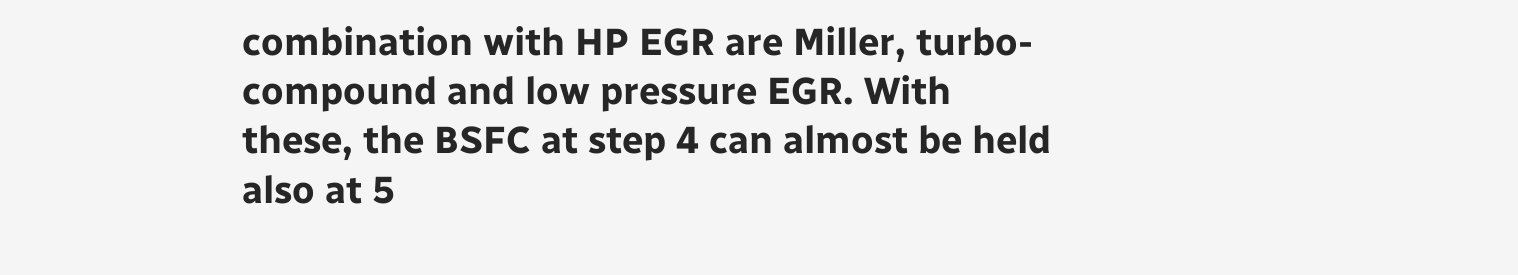combination with HP EGR are Miller, turbo-compound and low pressure EGR. With these, the BSFC at step 4 can almost be held also at 5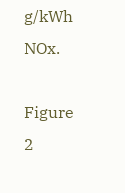g/kWh NOx.

Figure 2